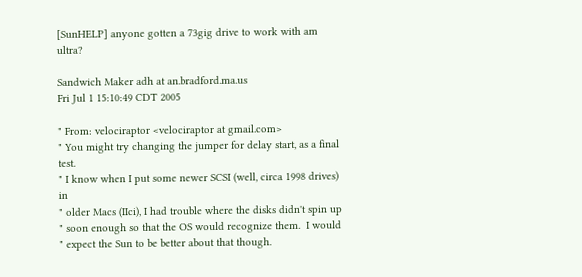[SunHELP] anyone gotten a 73gig drive to work with am ultra?

Sandwich Maker adh at an.bradford.ma.us
Fri Jul 1 15:10:49 CDT 2005

" From: velociraptor <velociraptor at gmail.com>
" You might try changing the jumper for delay start, as a final test.
" I know when I put some newer SCSI (well, circa 1998 drives) in
" older Macs (IIci), I had trouble where the disks didn't spin up
" soon enough so that the OS would recognize them.  I would
" expect the Sun to be better about that though.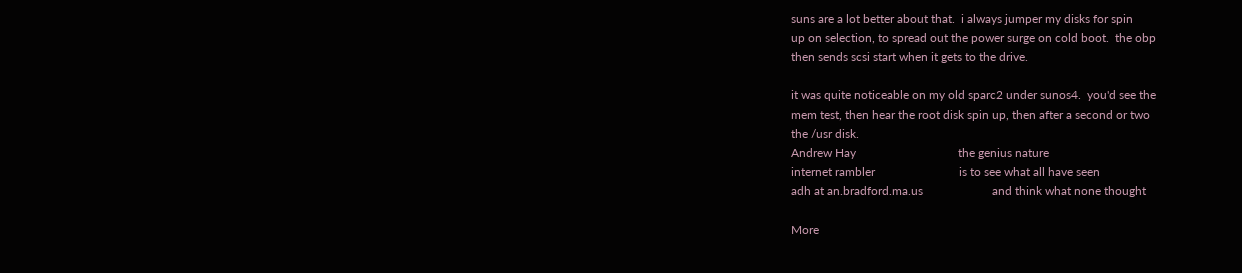suns are a lot better about that.  i always jumper my disks for spin
up on selection, to spread out the power surge on cold boot.  the obp
then sends scsi start when it gets to the drive.

it was quite noticeable on my old sparc2 under sunos4.  you'd see the
mem test, then hear the root disk spin up, then after a second or two
the /usr disk.
Andrew Hay                                  the genius nature
internet rambler                            is to see what all have seen
adh at an.bradford.ma.us                       and think what none thought

More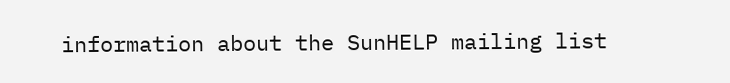information about the SunHELP mailing list